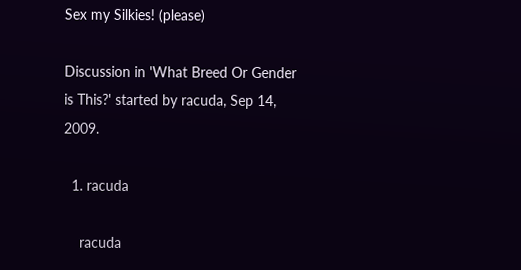Sex my Silkies! (please)

Discussion in 'What Breed Or Gender is This?' started by racuda, Sep 14, 2009.

  1. racuda

    racuda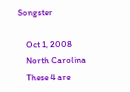Songster

    Oct 1, 2008
    North Carolina
    These 4 are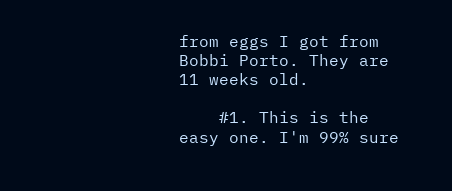from eggs I got from Bobbi Porto. They are 11 weeks old.

    #1. This is the easy one. I'm 99% sure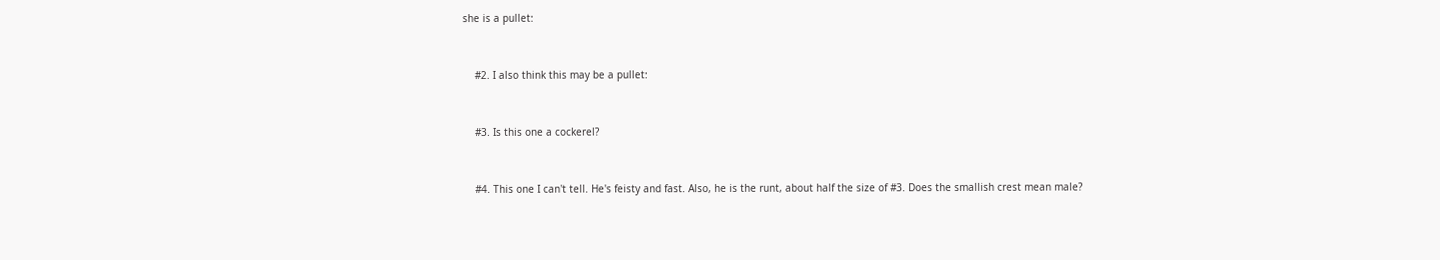she is a pullet:


    #2. I also think this may be a pullet:


    #3. Is this one a cockerel?


    #4. This one I can't tell. He's feisty and fast. Also, he is the runt, about half the size of #3. Does the smallish crest mean male?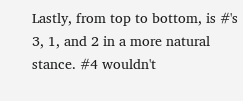Lastly, from top to bottom, is #'s 3, 1, and 2 in a more natural stance. #4 wouldn't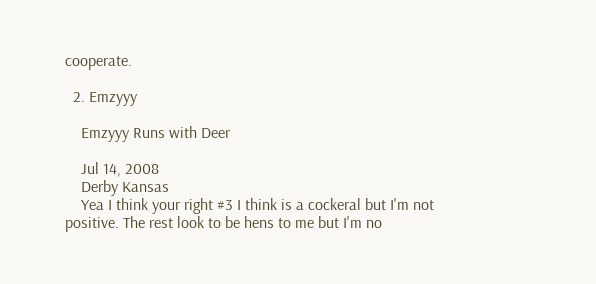cooperate.

  2. Emzyyy

    Emzyyy Runs with Deer

    Jul 14, 2008
    Derby Kansas
    Yea I think your right #3 I think is a cockeral but I'm not positive. The rest look to be hens to me but I'm no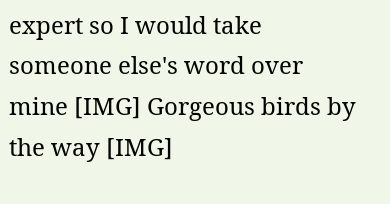expert so I would take someone else's word over mine [IMG] Gorgeous birds by the way [IMG]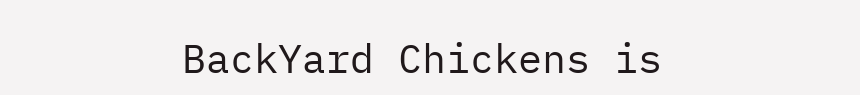BackYard Chickens is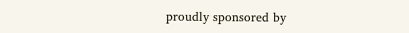proudly sponsored by